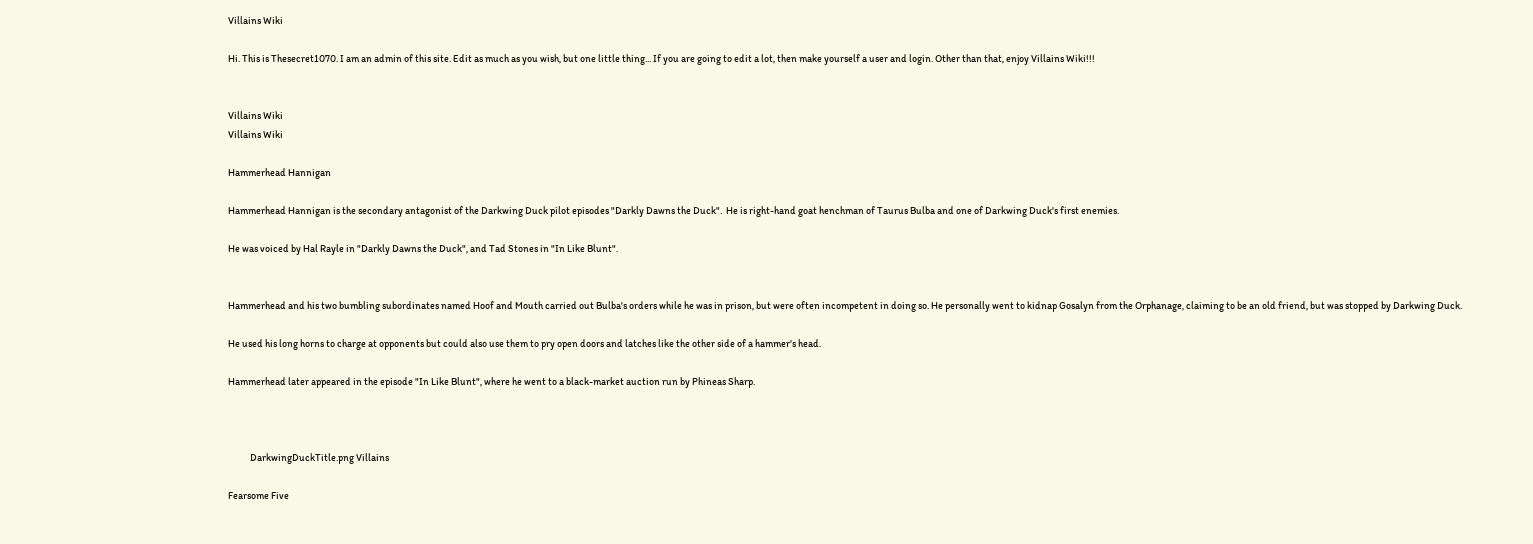Villains Wiki

Hi. This is Thesecret1070. I am an admin of this site. Edit as much as you wish, but one little thing... If you are going to edit a lot, then make yourself a user and login. Other than that, enjoy Villains Wiki!!!


Villains Wiki
Villains Wiki

Hammerhead Hannigan

Hammerhead Hannigan is the secondary antagonist of the Darkwing Duck pilot episodes "Darkly Dawns the Duck".  He is right-hand goat henchman of Taurus Bulba and one of Darkwing Duck's first enemies.

He was voiced by Hal Rayle in "Darkly Dawns the Duck", and Tad Stones in "In Like Blunt".


Hammerhead and his two bumbling subordinates named Hoof and Mouth carried out Bulba's orders while he was in prison, but were often incompetent in doing so. He personally went to kidnap Gosalyn from the Orphanage, claiming to be an old friend, but was stopped by Darkwing Duck.

He used his long horns to charge at opponents but could also use them to pry open doors and latches like the other side of a hammer's head.

Hammerhead later appeared in the episode "In Like Blunt", where he went to a black-market auction run by Phineas Sharp.



           DarkwingDuckTitle.png Villains

Fearsome Five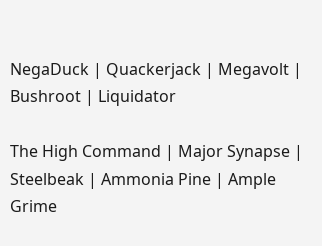NegaDuck | Quackerjack | Megavolt | Bushroot | Liquidator

The High Command | Major Synapse | Steelbeak | Ammonia Pine | Ample Grime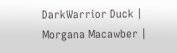DarkWarrior Duck | Morgana Macawber |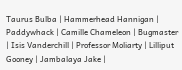Taurus Bulba | Hammerhead Hannigan | Paddywhack | Camille Chameleon | Bugmaster | Isis Vanderchill | Professor Moliarty | Lilliput Gooney | Jambalaya Jake |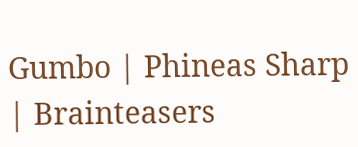Gumbo | Phineas Sharp | Brainteasers